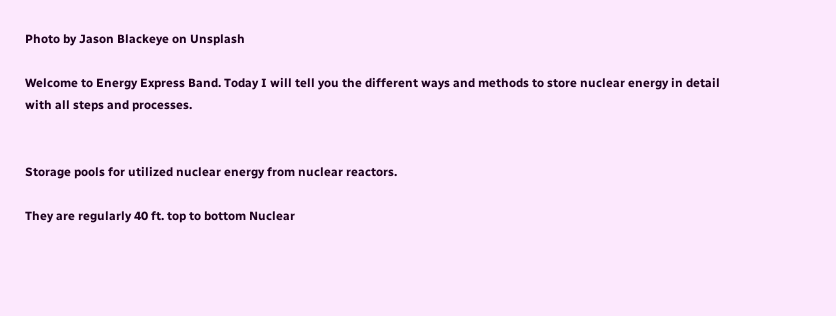Photo by Jason Blackeye on Unsplash

Welcome to Energy Express Band. Today I will tell you the different ways and methods to store nuclear energy in detail with all steps and processes.


Storage pools for utilized nuclear energy from nuclear reactors.

They are regularly 40 ft. top to bottom Nuclear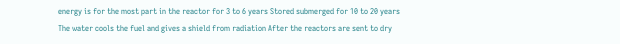energy is for the most part in the reactor for 3 to 6 years Stored submerged for 10 to 20 years The water cools the fuel and gives a shield from radiation After the reactors are sent to dry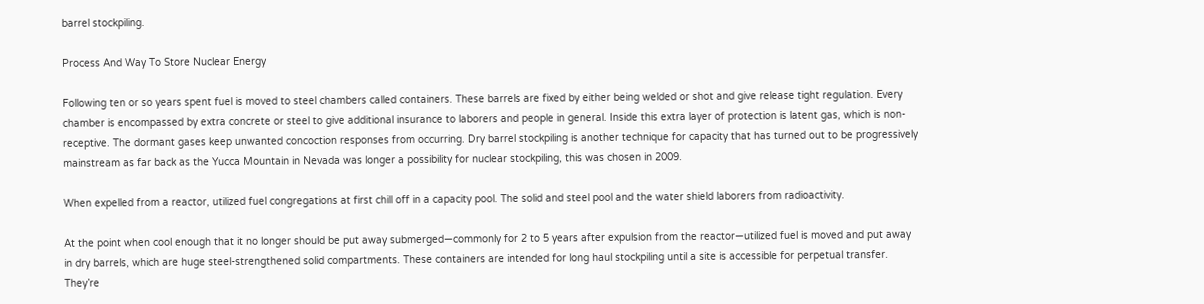barrel stockpiling.

Process And Way To Store Nuclear Energy

Following ten or so years spent fuel is moved to steel chambers called containers. These barrels are fixed by either being welded or shot and give release tight regulation. Every chamber is encompassed by extra concrete or steel to give additional insurance to laborers and people in general. Inside this extra layer of protection is latent gas, which is non-receptive. The dormant gases keep unwanted concoction responses from occurring. Dry barrel stockpiling is another technique for capacity that has turned out to be progressively mainstream as far back as the Yucca Mountain in Nevada was longer a possibility for nuclear stockpiling, this was chosen in 2009.

When expelled from a reactor, utilized fuel congregations at first chill off in a capacity pool. The solid and steel pool and the water shield laborers from radioactivity.

At the point when cool enough that it no longer should be put away submerged—commonly for 2 to 5 years after expulsion from the reactor—utilized fuel is moved and put away in dry barrels, which are huge steel-strengthened solid compartments. These containers are intended for long haul stockpiling until a site is accessible for perpetual transfer. They’re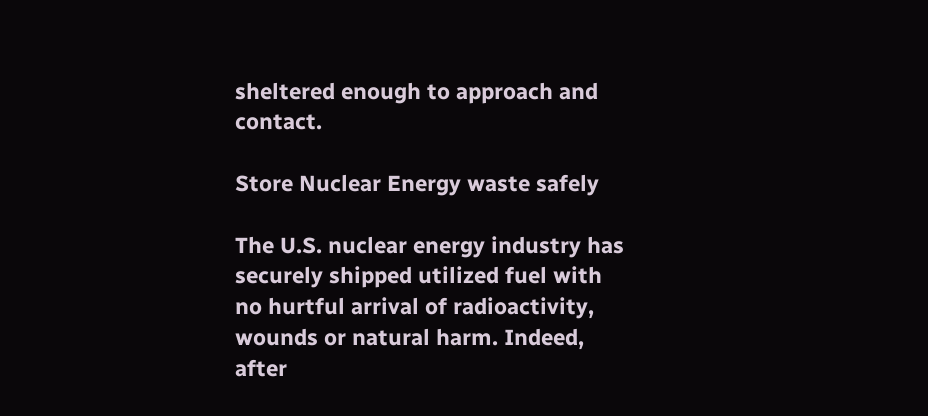sheltered enough to approach and contact.

Store Nuclear Energy waste safely

The U.S. nuclear energy industry has securely shipped utilized fuel with no hurtful arrival of radioactivity, wounds or natural harm. Indeed, after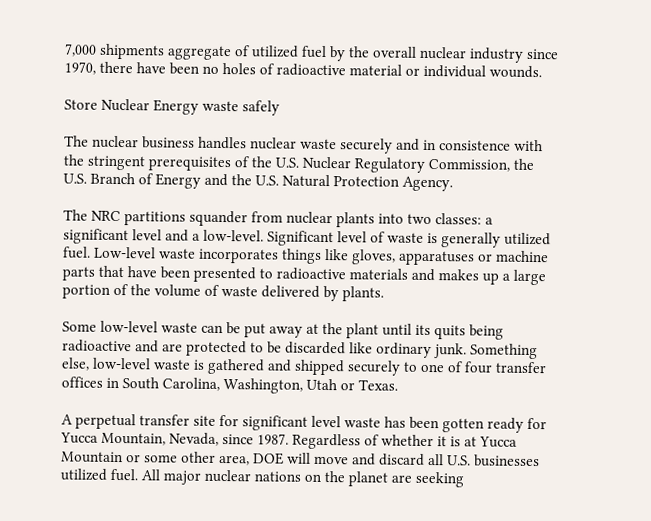7,000 shipments aggregate of utilized fuel by the overall nuclear industry since 1970, there have been no holes of radioactive material or individual wounds.

Store Nuclear Energy waste safely

The nuclear business handles nuclear waste securely and in consistence with the stringent prerequisites of the U.S. Nuclear Regulatory Commission, the U.S. Branch of Energy and the U.S. Natural Protection Agency.

The NRC partitions squander from nuclear plants into two classes: a significant level and a low-level. Significant level of waste is generally utilized fuel. Low-level waste incorporates things like gloves, apparatuses or machine parts that have been presented to radioactive materials and makes up a large portion of the volume of waste delivered by plants.

Some low-level waste can be put away at the plant until its quits being radioactive and are protected to be discarded like ordinary junk. Something else, low-level waste is gathered and shipped securely to one of four transfer offices in South Carolina, Washington, Utah or Texas.

A perpetual transfer site for significant level waste has been gotten ready for Yucca Mountain, Nevada, since 1987. Regardless of whether it is at Yucca Mountain or some other area, DOE will move and discard all U.S. businesses utilized fuel. All major nuclear nations on the planet are seeking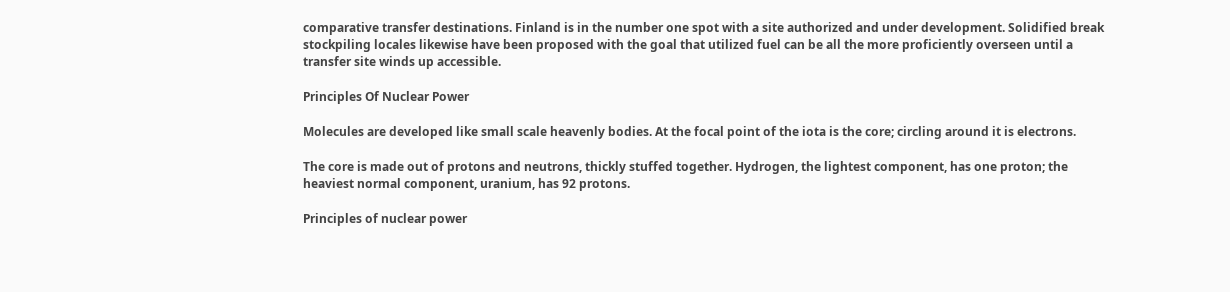comparative transfer destinations. Finland is in the number one spot with a site authorized and under development. Solidified break stockpiling locales likewise have been proposed with the goal that utilized fuel can be all the more proficiently overseen until a transfer site winds up accessible.

Principles Of Nuclear Power

Molecules are developed like small scale heavenly bodies. At the focal point of the iota is the core; circling around it is electrons.

The core is made out of protons and neutrons, thickly stuffed together. Hydrogen, the lightest component, has one proton; the heaviest normal component, uranium, has 92 protons.

Principles of nuclear power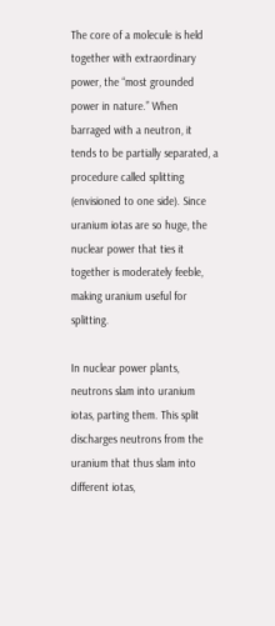The core of a molecule is held together with extraordinary power, the “most grounded power in nature.” When barraged with a neutron, it tends to be partially separated, a procedure called splitting (envisioned to one side). Since uranium iotas are so huge, the nuclear power that ties it together is moderately feeble, making uranium useful for splitting.

In nuclear power plants, neutrons slam into uranium iotas, parting them. This split discharges neutrons from the uranium that thus slam into different iotas,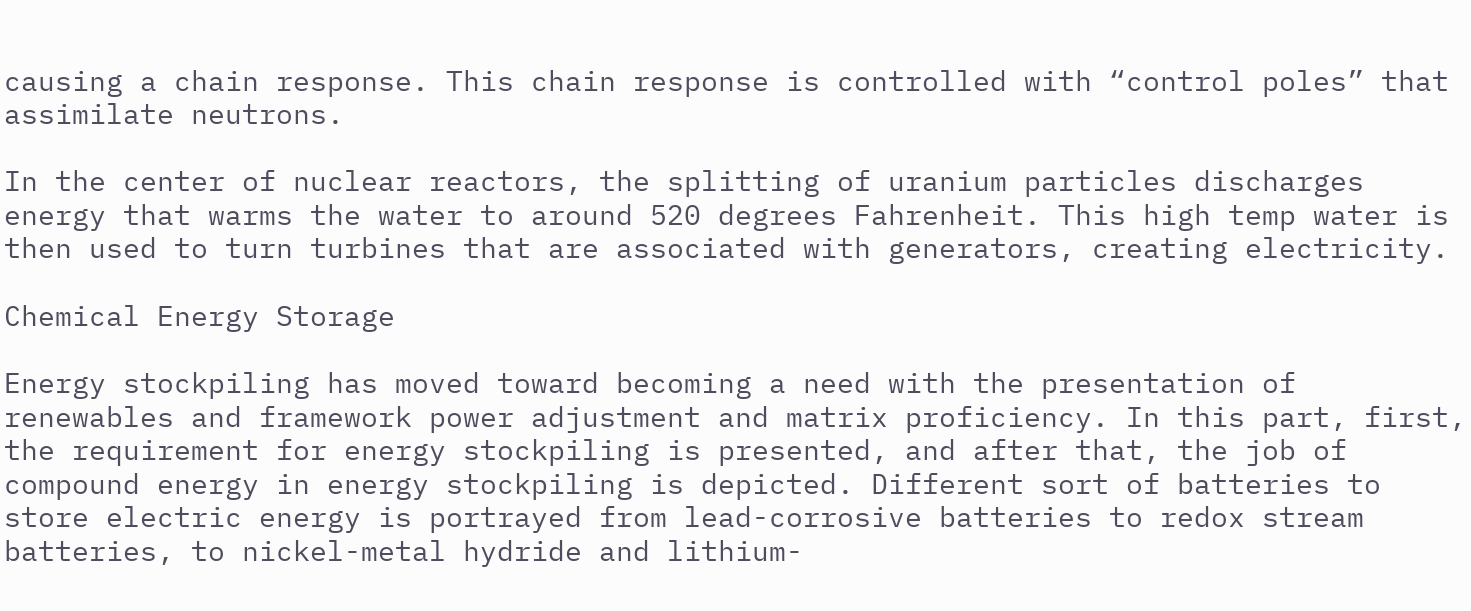causing a chain response. This chain response is controlled with “control poles” that assimilate neutrons.

In the center of nuclear reactors, the splitting of uranium particles discharges energy that warms the water to around 520 degrees Fahrenheit. This high temp water is then used to turn turbines that are associated with generators, creating electricity.

Chemical Energy Storage

Energy stockpiling has moved toward becoming a need with the presentation of renewables and framework power adjustment and matrix proficiency. In this part, first, the requirement for energy stockpiling is presented, and after that, the job of compound energy in energy stockpiling is depicted. Different sort of batteries to store electric energy is portrayed from lead-corrosive batteries to redox stream batteries, to nickel-metal hydride and lithium-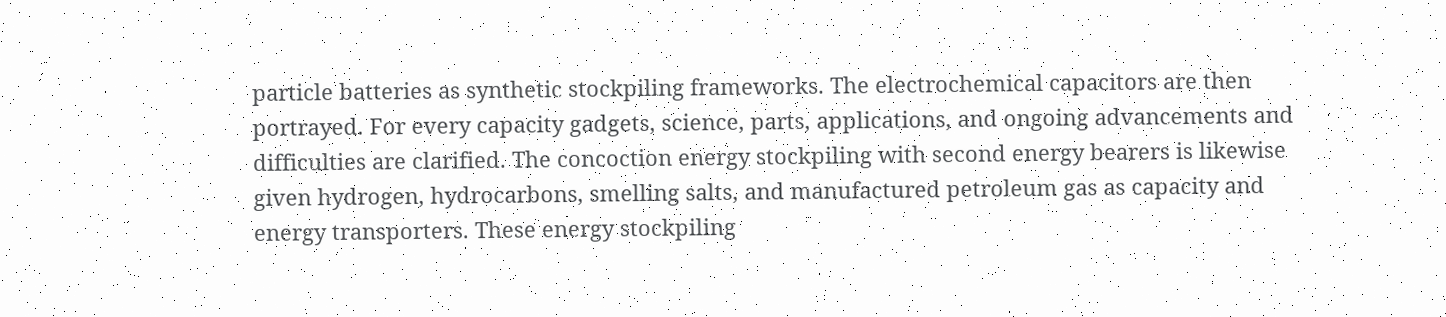particle batteries as synthetic stockpiling frameworks. The electrochemical capacitors are then portrayed. For every capacity gadgets, science, parts, applications, and ongoing advancements and difficulties are clarified. The concoction energy stockpiling with second energy bearers is likewise given hydrogen, hydrocarbons, smelling salts, and manufactured petroleum gas as capacity and energy transporters. These energy stockpiling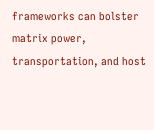frameworks can bolster matrix power, transportation, and host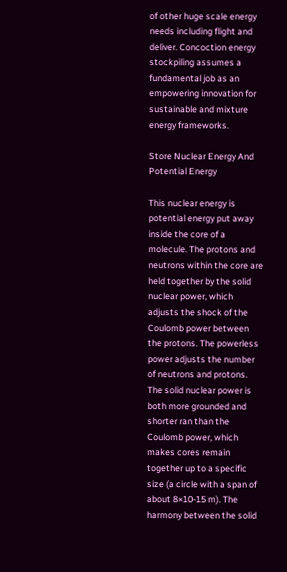of other huge scale energy needs including flight and deliver. Concoction energy stockpiling assumes a fundamental job as an empowering innovation for sustainable and mixture energy frameworks.

Store Nuclear Energy And Potential Energy

This nuclear energy is potential energy put away inside the core of a molecule. The protons and neutrons within the core are held together by the solid nuclear power, which adjusts the shock of the Coulomb power between the protons. The powerless power adjusts the number of neutrons and protons. The solid nuclear power is both more grounded and shorter ran than the Coulomb power, which makes cores remain together up to a specific size (a circle with a span of about 8×10-15 m). The harmony between the solid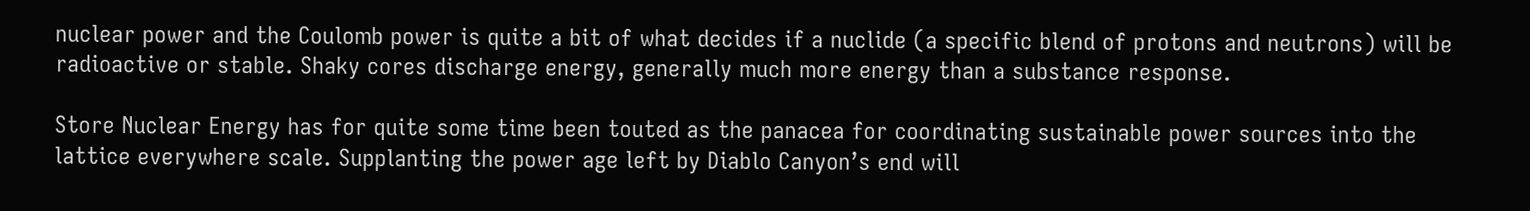nuclear power and the Coulomb power is quite a bit of what decides if a nuclide (a specific blend of protons and neutrons) will be radioactive or stable. Shaky cores discharge energy, generally much more energy than a substance response.

Store Nuclear Energy has for quite some time been touted as the panacea for coordinating sustainable power sources into the lattice everywhere scale. Supplanting the power age left by Diablo Canyon’s end will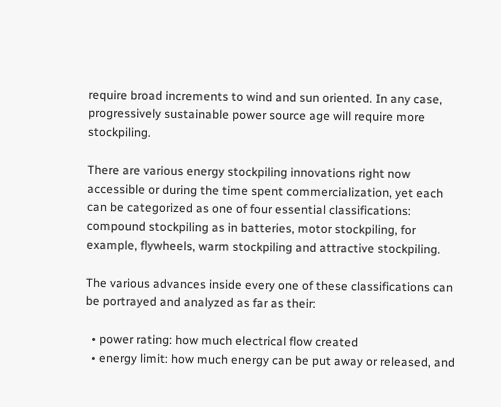require broad increments to wind and sun oriented. In any case, progressively sustainable power source age will require more stockpiling.

There are various energy stockpiling innovations right now accessible or during the time spent commercialization, yet each can be categorized as one of four essential classifications: compound stockpiling as in batteries, motor stockpiling, for example, flywheels, warm stockpiling and attractive stockpiling.

The various advances inside every one of these classifications can be portrayed and analyzed as far as their:

  • power rating: how much electrical flow created
  • energy limit: how much energy can be put away or released, and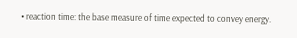• reaction time: the base measure of time expected to convey energy.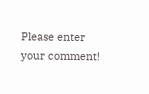Please enter your comment!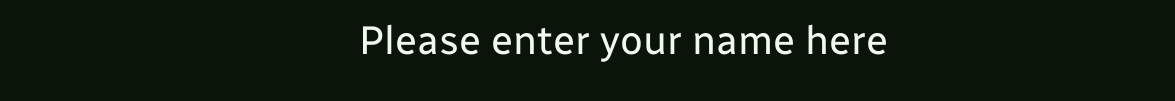Please enter your name here